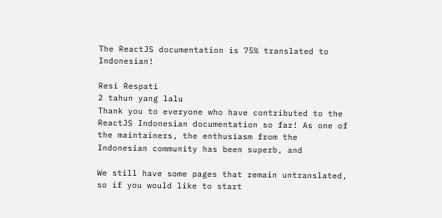The ReactJS documentation is 75% translated to Indonesian!

Resi Respati
2 tahun yang lalu
Thank you to everyone who have contributed to the ReactJS Indonesian documentation so far! As one of the maintainers, the enthusiasm from the Indonesian community has been superb, and

We still have some pages that remain untranslated, so if you would like to start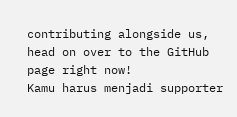contributing alongside us, head on over to the GitHub page right now!
Kamu harus menjadi supporter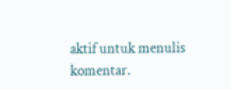aktif untuk menulis komentar.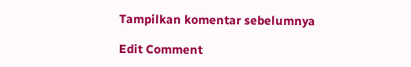Tampilkan komentar sebelumnya

Edit Comment